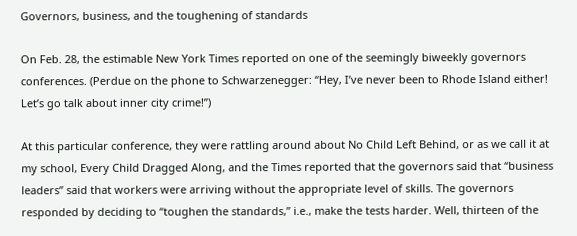Governors, business, and the toughening of standards

On Feb. 28, the estimable New York Times reported on one of the seemingly biweekly governors conferences. (Perdue on the phone to Schwarzenegger: “Hey, I’ve never been to Rhode Island either! Let’s go talk about inner city crime!”)

At this particular conference, they were rattling around about No Child Left Behind, or as we call it at my school, Every Child Dragged Along, and the Times reported that the governors said that “business leaders” said that workers were arriving without the appropriate level of skills. The governors responded by deciding to “toughen the standards,” i.e., make the tests harder. Well, thirteen of the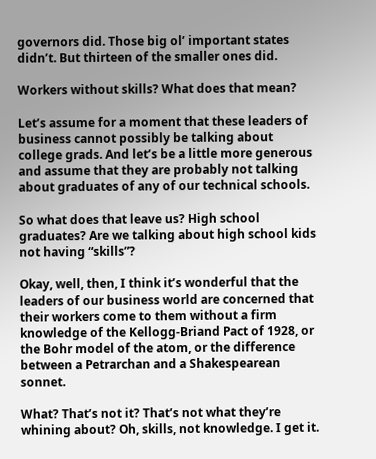governors did. Those big ol’ important states didn’t. But thirteen of the smaller ones did.

Workers without skills? What does that mean?

Let’s assume for a moment that these leaders of business cannot possibly be talking about college grads. And let’s be a little more generous and assume that they are probably not talking about graduates of any of our technical schools.

So what does that leave us? High school graduates? Are we talking about high school kids not having “skills”?

Okay, well, then, I think it’s wonderful that the leaders of our business world are concerned that their workers come to them without a firm knowledge of the Kellogg-Briand Pact of 1928, or the Bohr model of the atom, or the difference between a Petrarchan and a Shakespearean sonnet.

What? That’s not it? That’s not what they’re whining about? Oh, skills, not knowledge. I get it.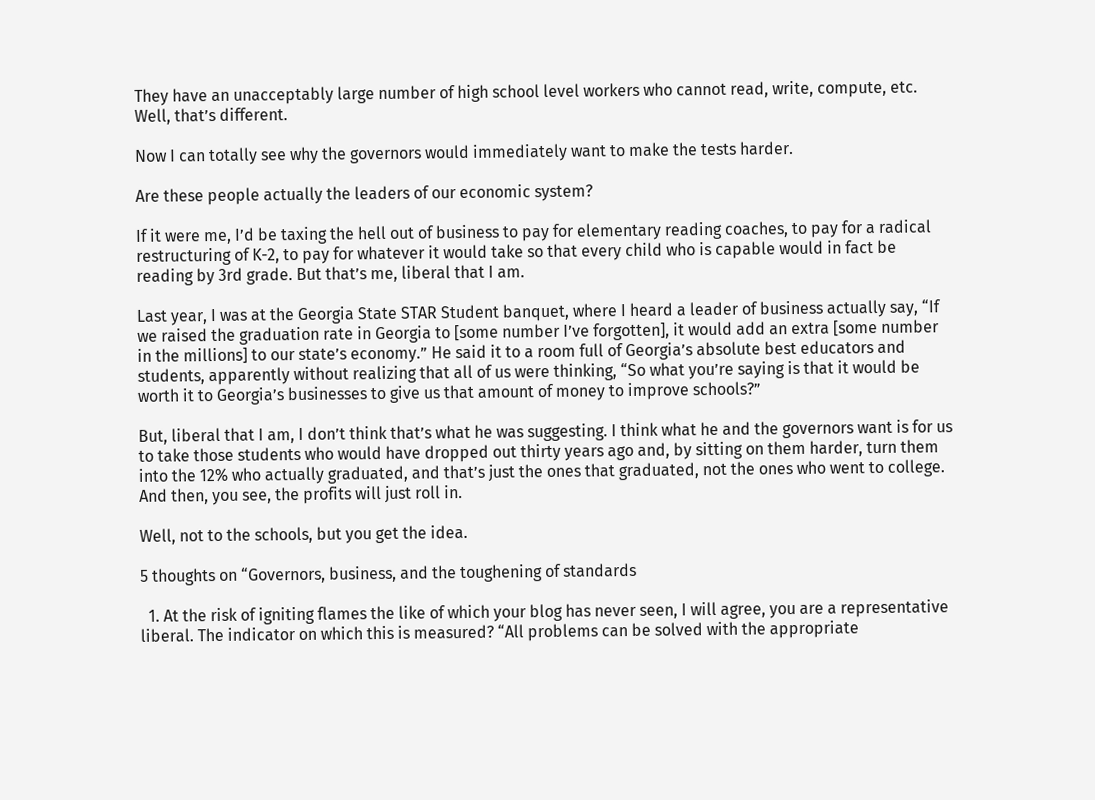They have an unacceptably large number of high school level workers who cannot read, write, compute, etc. Well, that’s different.

Now I can totally see why the governors would immediately want to make the tests harder.

Are these people actually the leaders of our economic system?

If it were me, I’d be taxing the hell out of business to pay for elementary reading coaches, to pay for a radical restructuring of K-2, to pay for whatever it would take so that every child who is capable would in fact be reading by 3rd grade. But that’s me, liberal that I am.

Last year, I was at the Georgia State STAR Student banquet, where I heard a leader of business actually say, “If we raised the graduation rate in Georgia to [some number I’ve forgotten], it would add an extra [some number in the millions] to our state’s economy.” He said it to a room full of Georgia’s absolute best educators and students, apparently without realizing that all of us were thinking, “So what you’re saying is that it would be worth it to Georgia’s businesses to give us that amount of money to improve schools?”

But, liberal that I am, I don’t think that’s what he was suggesting. I think what he and the governors want is for us to take those students who would have dropped out thirty years ago and, by sitting on them harder, turn them into the 12% who actually graduated, and that’s just the ones that graduated, not the ones who went to college. And then, you see, the profits will just roll in.

Well, not to the schools, but you get the idea.

5 thoughts on “Governors, business, and the toughening of standards

  1. At the risk of igniting flames the like of which your blog has never seen, I will agree, you are a representative liberal. The indicator on which this is measured? “All problems can be solved with the appropriate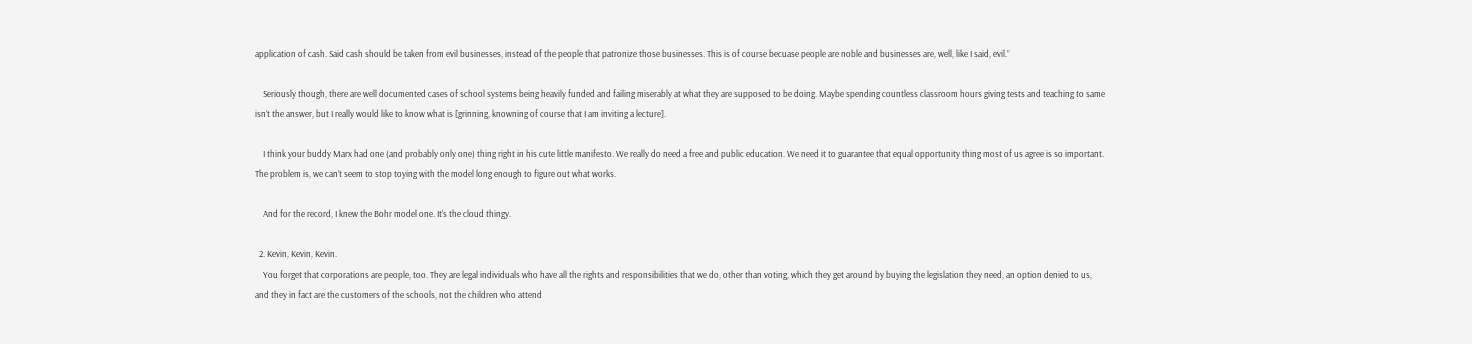application of cash. Said cash should be taken from evil businesses, instead of the people that patronize those businesses. This is of course becuase people are noble and businesses are, well, like I said, evil.”

    Seriously though, there are well documented cases of school systems being heavily funded and failing miserably at what they are supposed to be doing. Maybe spending countless classroom hours giving tests and teaching to same isn’t the answer, but I really would like to know what is [grinning, knowning of course that I am inviting a lecture].

    I think your buddy Marx had one (and probably only one) thing right in his cute little manifesto. We really do need a free and public education. We need it to guarantee that equal opportunity thing most of us agree is so important. The problem is, we can’t seem to stop toying with the model long enough to figure out what works.

    And for the record, I knew the Bohr model one. It’s the cloud thingy.

  2. Kevin, Kevin, Kevin.
    You forget that corporations are people, too. They are legal individuals who have all the rights and responsibilities that we do, other than voting, which they get around by buying the legislation they need, an option denied to us, and they in fact are the customers of the schools, not the children who attend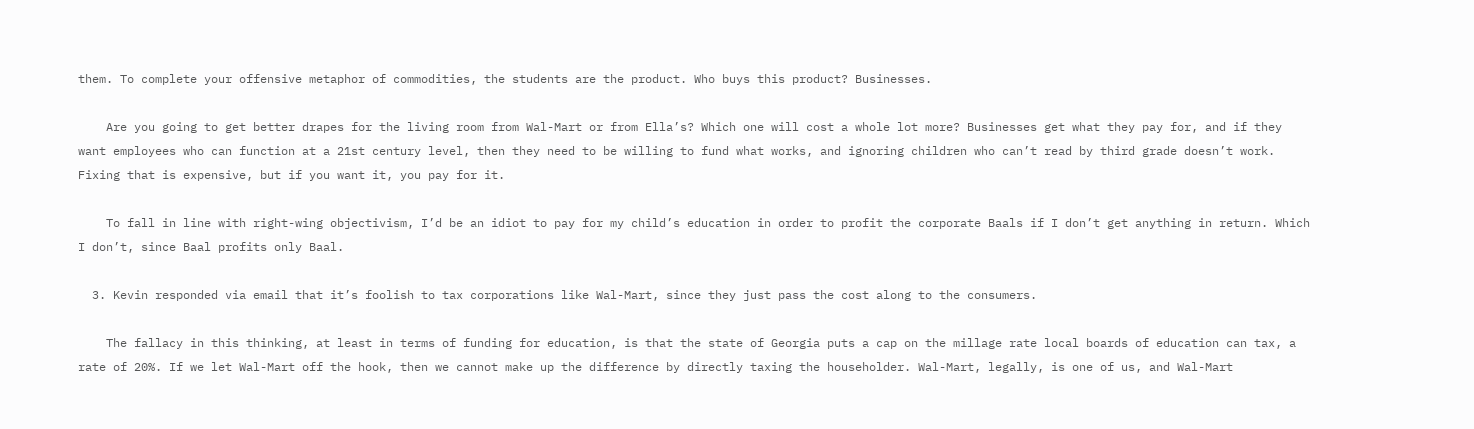them. To complete your offensive metaphor of commodities, the students are the product. Who buys this product? Businesses.

    Are you going to get better drapes for the living room from Wal-Mart or from Ella’s? Which one will cost a whole lot more? Businesses get what they pay for, and if they want employees who can function at a 21st century level, then they need to be willing to fund what works, and ignoring children who can’t read by third grade doesn’t work. Fixing that is expensive, but if you want it, you pay for it.

    To fall in line with right-wing objectivism, I’d be an idiot to pay for my child’s education in order to profit the corporate Baals if I don’t get anything in return. Which I don’t, since Baal profits only Baal.

  3. Kevin responded via email that it’s foolish to tax corporations like Wal-Mart, since they just pass the cost along to the consumers.

    The fallacy in this thinking, at least in terms of funding for education, is that the state of Georgia puts a cap on the millage rate local boards of education can tax, a rate of 20%. If we let Wal-Mart off the hook, then we cannot make up the difference by directly taxing the householder. Wal-Mart, legally, is one of us, and Wal-Mart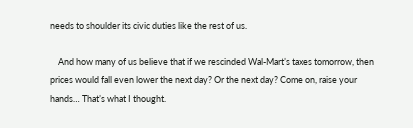needs to shoulder its civic duties like the rest of us.

    And how many of us believe that if we rescinded Wal-Mart’s taxes tomorrow, then prices would fall even lower the next day? Or the next day? Come on, raise your hands… That’s what I thought.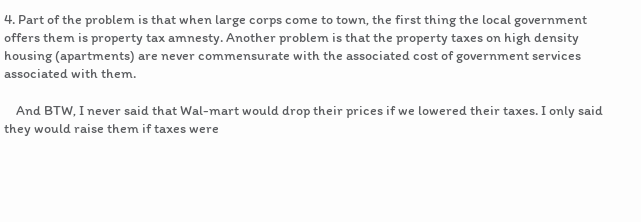4. Part of the problem is that when large corps come to town, the first thing the local government offers them is property tax amnesty. Another problem is that the property taxes on high density housing (apartments) are never commensurate with the associated cost of government services associated with them.

    And BTW, I never said that Wal-mart would drop their prices if we lowered their taxes. I only said they would raise them if taxes were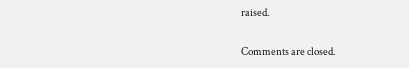raised.

Comments are closed.